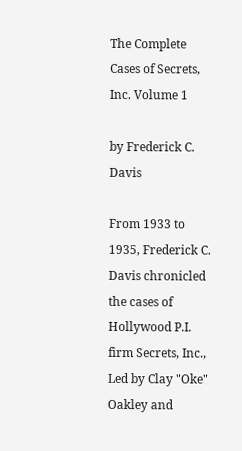The Complete Cases of Secrets, Inc. Volume 1

by Frederick C. Davis

From 1933 to 1935, Frederick C. Davis chronicled the cases of Hollywood P.I. firm Secrets, Inc., Led by Clay "Oke" Oakley and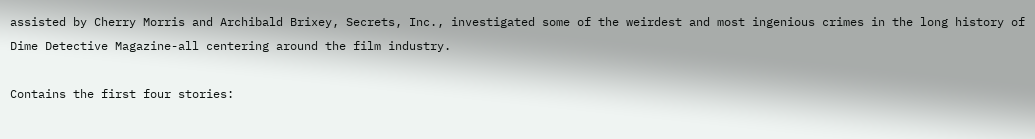assisted by Cherry Morris and Archibald Brixey, Secrets, Inc., investigated some of the weirdest and most ingenious crimes in the long history of Dime Detective Magazine-all centering around the film industry.

Contains the first four stories: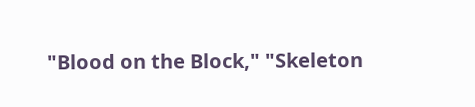"Blood on the Block," "Skeleton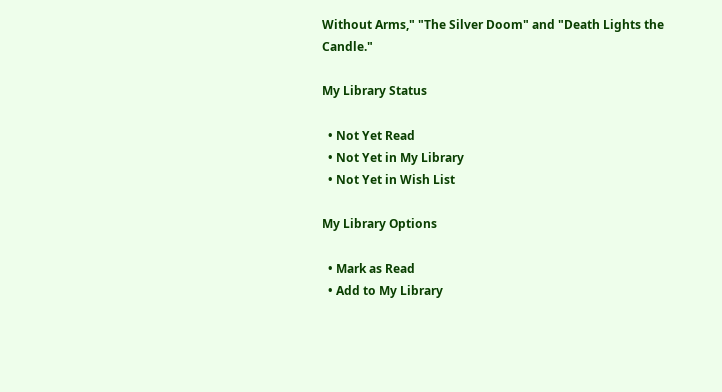Without Arms," "The Silver Doom" and "Death Lights the Candle."

My Library Status

  • Not Yet Read
  • Not Yet in My Library
  • Not Yet in Wish List

My Library Options

  • Mark as Read
  • Add to My Library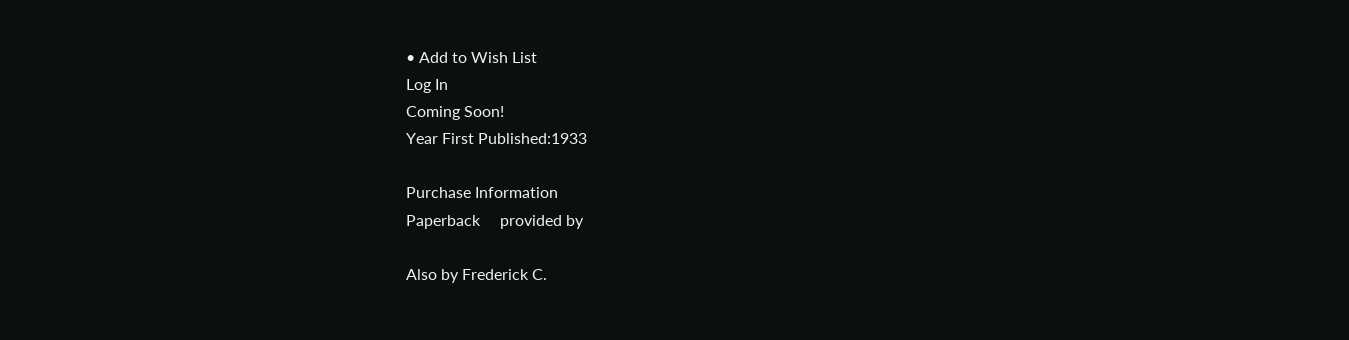• Add to Wish List
Log In
Coming Soon!
Year First Published:1933

Purchase Information
Paperback     provided by

Also by Frederick C.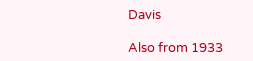Davis

Also from 1933